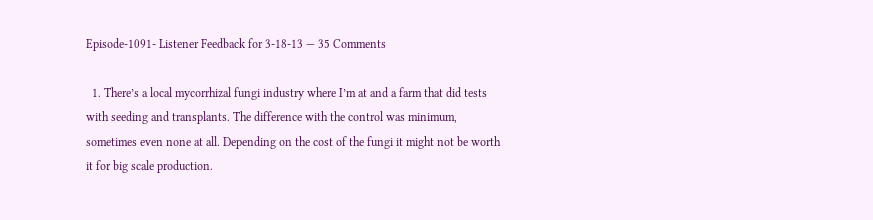Episode-1091- Listener Feedback for 3-18-13 — 35 Comments

  1. There’s a local mycorrhizal fungi industry where I’m at and a farm that did tests with seeding and transplants. The difference with the control was minimum, sometimes even none at all. Depending on the cost of the fungi it might not be worth it for big scale production.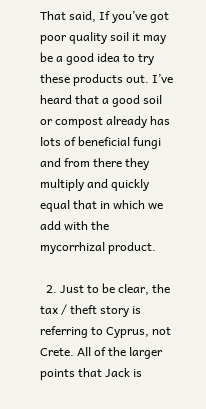That said, If you’ve got poor quality soil it may be a good idea to try these products out. I’ve heard that a good soil or compost already has lots of beneficial fungi and from there they multiply and quickly equal that in which we add with the mycorrhizal product.

  2. Just to be clear, the tax / theft story is referring to Cyprus, not Crete. All of the larger points that Jack is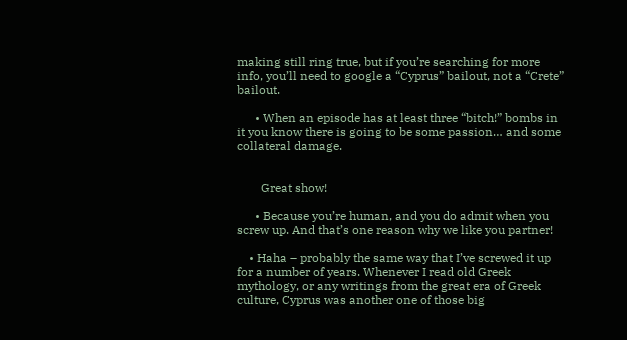making still ring true, but if you’re searching for more info, you’ll need to google a “Cyprus” bailout, not a “Crete” bailout.

      • When an episode has at least three “bitch!” bombs in it you know there is going to be some passion… and some collateral damage.


        Great show!

      • Because you’re human, and you do admit when you screw up. And that’s one reason why we like you partner!

    • Haha – probably the same way that I’ve screwed it up for a number of years. Whenever I read old Greek mythology, or any writings from the great era of Greek culture, Cyprus was another one of those big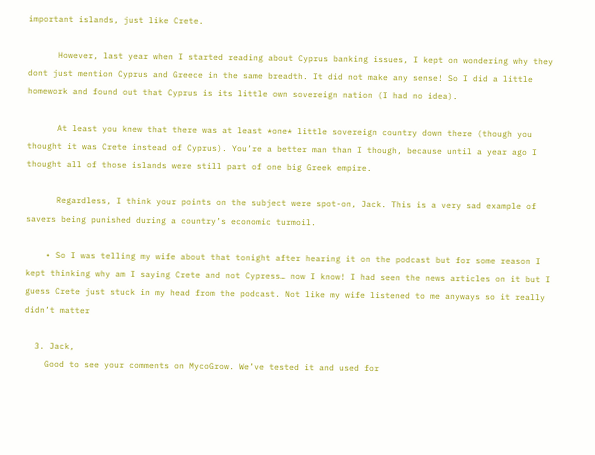important islands, just like Crete.

      However, last year when I started reading about Cyprus banking issues, I kept on wondering why they dont just mention Cyprus and Greece in the same breadth. It did not make any sense! So I did a little homework and found out that Cyprus is its little own sovereign nation (I had no idea).

      At least you knew that there was at least *one* little sovereign country down there (though you thought it was Crete instead of Cyprus). You’re a better man than I though, because until a year ago I thought all of those islands were still part of one big Greek empire.

      Regardless, I think your points on the subject were spot-on, Jack. This is a very sad example of savers being punished during a country’s economic turmoil.

    • So I was telling my wife about that tonight after hearing it on the podcast but for some reason I kept thinking why am I saying Crete and not Cypress… now I know! I had seen the news articles on it but I guess Crete just stuck in my head from the podcast. Not like my wife listened to me anyways so it really didn’t matter

  3. Jack,
    Good to see your comments on MycoGrow. We’ve tested it and used for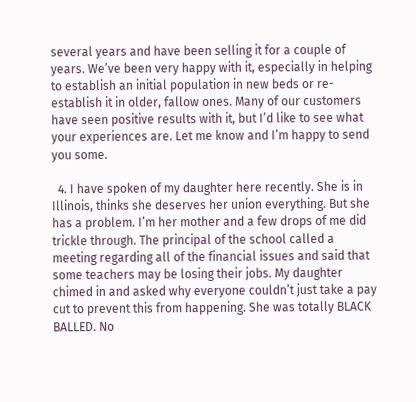several years and have been selling it for a couple of years. We’ve been very happy with it, especially in helping to establish an initial population in new beds or re-establish it in older, fallow ones. Many of our customers have seen positive results with it, but I’d like to see what your experiences are. Let me know and I’m happy to send you some.

  4. I have spoken of my daughter here recently. She is in Illinois, thinks she deserves her union everything. But she has a problem. I’m her mother and a few drops of me did trickle through. The principal of the school called a meeting regarding all of the financial issues and said that some teachers may be losing their jobs. My daughter chimed in and asked why everyone couldn’t just take a pay cut to prevent this from happening. She was totally BLACK BALLED. No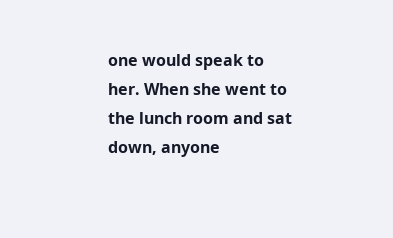one would speak to her. When she went to the lunch room and sat down, anyone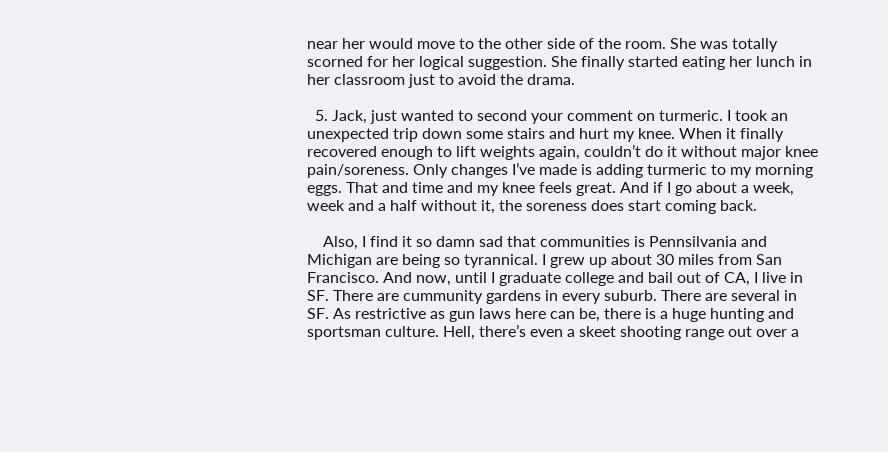near her would move to the other side of the room. She was totally scorned for her logical suggestion. She finally started eating her lunch in her classroom just to avoid the drama.

  5. Jack, just wanted to second your comment on turmeric. I took an unexpected trip down some stairs and hurt my knee. When it finally recovered enough to lift weights again, couldn’t do it without major knee pain/soreness. Only changes I’ve made is adding turmeric to my morning eggs. That and time and my knee feels great. And if I go about a week, week and a half without it, the soreness does start coming back.

    Also, I find it so damn sad that communities is Pennsilvania and Michigan are being so tyrannical. I grew up about 30 miles from San Francisco. And now, until I graduate college and bail out of CA, I live in SF. There are cummunity gardens in every suburb. There are several in SF. As restrictive as gun laws here can be, there is a huge hunting and sportsman culture. Hell, there’s even a skeet shooting range out over a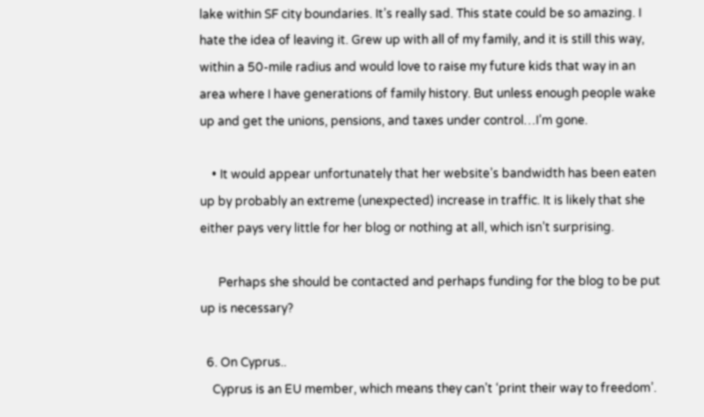lake within SF city boundaries. It’s really sad. This state could be so amazing. I hate the idea of leaving it. Grew up with all of my family, and it is still this way, within a 50-mile radius and would love to raise my future kids that way in an area where I have generations of family history. But unless enough people wake up and get the unions, pensions, and taxes under control…I’m gone.

    • It would appear unfortunately that her website’s bandwidth has been eaten up by probably an extreme (unexpected) increase in traffic. It is likely that she either pays very little for her blog or nothing at all, which isn’t surprising.

      Perhaps she should be contacted and perhaps funding for the blog to be put up is necessary?

  6. On Cyprus..
    Cyprus is an EU member, which means they can’t ‘print their way to freedom’.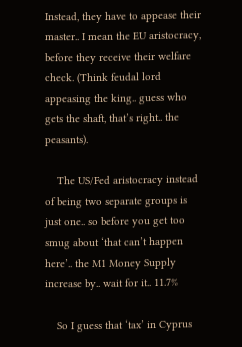Instead, they have to appease their master.. I mean the EU aristocracy, before they receive their welfare check. (Think feudal lord appeasing the king.. guess who gets the shaft, that’s right.. the peasants).

    The US/Fed aristocracy instead of being two separate groups is just one.. so before you get too smug about ‘that can’t happen here’.. the M1 Money Supply increase by.. wait for it.. 11.7%

    So I guess that ‘tax’ in Cyprus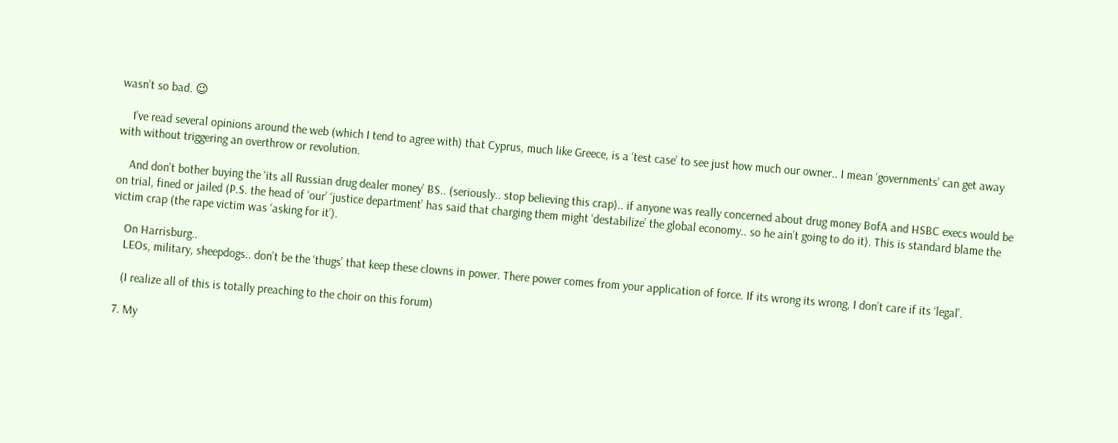wasn’t so bad. 😉

    I’ve read several opinions around the web (which I tend to agree with) that Cyprus, much like Greece, is a ‘test case’ to see just how much our owner.. I mean ‘governments’ can get away with without triggering an overthrow or revolution.

    And don’t bother buying the ‘its all Russian drug dealer money’ BS.. (seriously.. stop believing this crap).. if anyone was really concerned about drug money BofA and HSBC execs would be on trial, fined or jailed (P.S. the head of ‘our’ ‘justice department’ has said that charging them might ‘destabilize’ the global economy.. so he ain’t going to do it). This is standard blame the victim crap (the rape victim was ‘asking for it’).

    On Harrisburg..
    LEOs, military, sheepdogs.. don’t be the ‘thugs’ that keep these clowns in power. There power comes from your application of force. If its wrong its wrong, I don’t care if its ‘legal’.

    (I realize all of this is totally preaching to the choir on this forum)

  7. My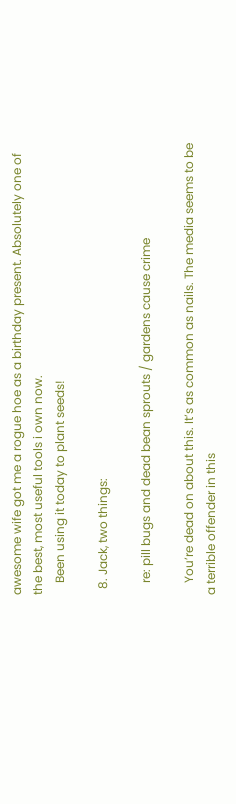awesome wife got me a rogue hoe as a birthday present. Absolutely one of the best, most useful tools i own now.
    Been using it today to plant seeds!

  8. Jack, two things:

    re: pill bugs and dead bean sprouts / gardens cause crime

    You’re dead on about this. It’s as common as nails. The media seems to be a terrible offender in this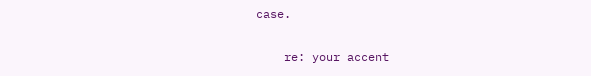case.

    re: your accent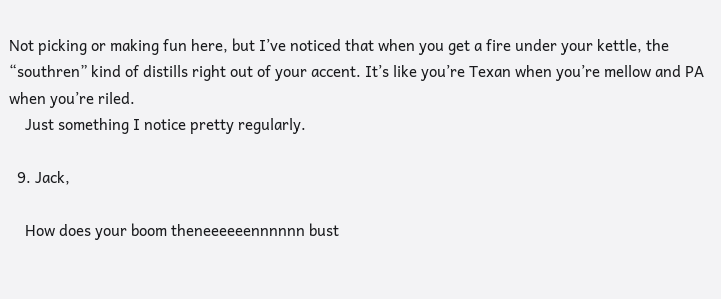Not picking or making fun here, but I’ve noticed that when you get a fire under your kettle, the “southren” kind of distills right out of your accent. It’s like you’re Texan when you’re mellow and PA when you’re riled.
    Just something I notice pretty regularly.

  9. Jack,

    How does your boom theneeeeeennnnnn bust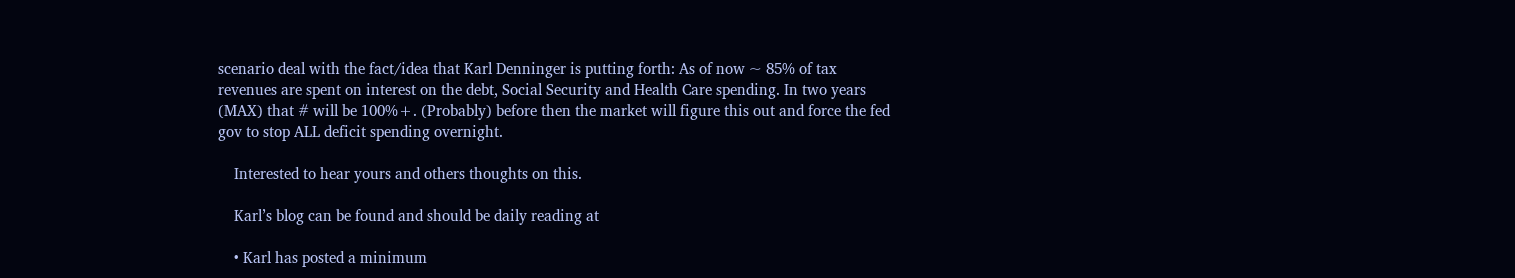scenario deal with the fact/idea that Karl Denninger is putting forth: As of now ~ 85% of tax revenues are spent on interest on the debt, Social Security and Health Care spending. In two years (MAX) that # will be 100%+. (Probably) before then the market will figure this out and force the fed gov to stop ALL deficit spending overnight.

    Interested to hear yours and others thoughts on this.

    Karl’s blog can be found and should be daily reading at

    • Karl has posted a minimum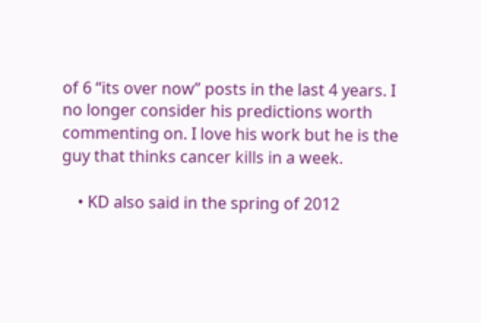of 6 “its over now” posts in the last 4 years. I no longer consider his predictions worth commenting on. I love his work but he is the guy that thinks cancer kills in a week.

    • KD also said in the spring of 2012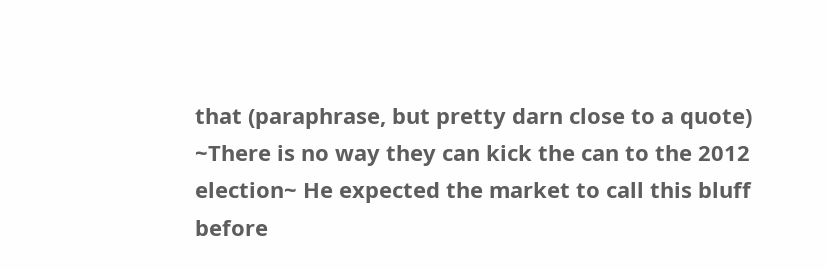that (paraphrase, but pretty darn close to a quote) ~There is no way they can kick the can to the 2012 election~ He expected the market to call this bluff before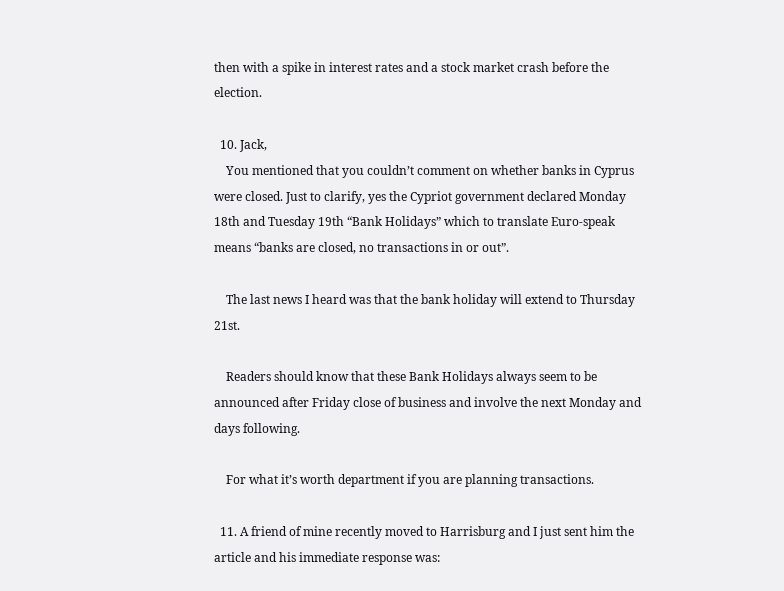then with a spike in interest rates and a stock market crash before the election.

  10. Jack,
    You mentioned that you couldn’t comment on whether banks in Cyprus were closed. Just to clarify, yes the Cypriot government declared Monday 18th and Tuesday 19th “Bank Holidays” which to translate Euro-speak means “banks are closed, no transactions in or out”.

    The last news I heard was that the bank holiday will extend to Thursday 21st.

    Readers should know that these Bank Holidays always seem to be announced after Friday close of business and involve the next Monday and days following.

    For what it’s worth department if you are planning transactions.

  11. A friend of mine recently moved to Harrisburg and I just sent him the article and his immediate response was: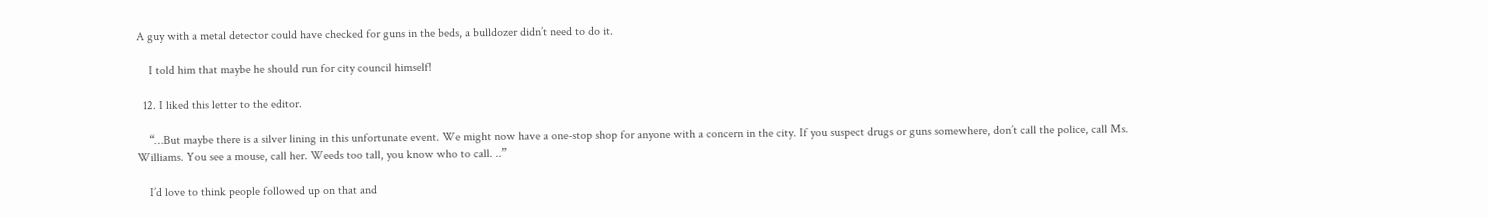A guy with a metal detector could have checked for guns in the beds, a bulldozer didn’t need to do it.

    I told him that maybe he should run for city council himself!

  12. I liked this letter to the editor.

    “…But maybe there is a silver lining in this unfortunate event. We might now have a one-stop shop for anyone with a concern in the city. If you suspect drugs or guns somewhere, don’t call the police, call Ms. Williams. You see a mouse, call her. Weeds too tall, you know who to call. ..”

    I’d love to think people followed up on that and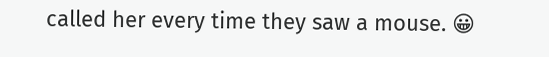called her every time they saw a mouse. 😀